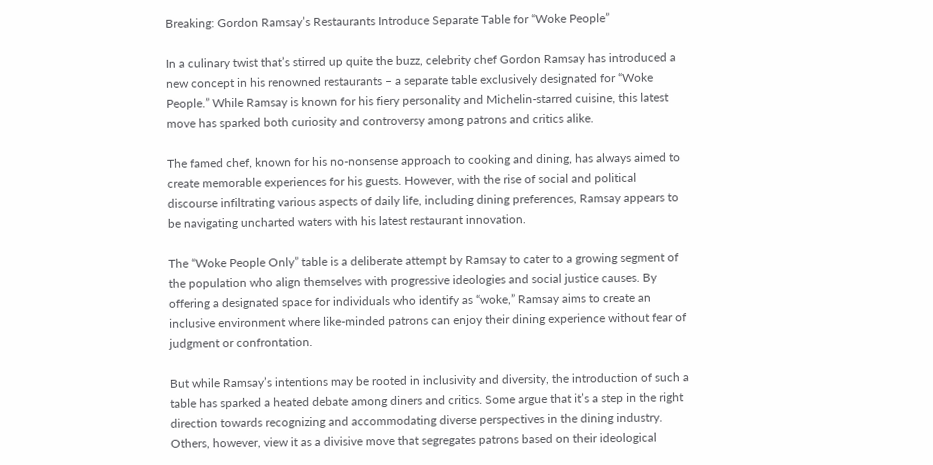Breaking: Gordon Ramsay’s Restaurants Introduce Separate Table for “Woke People”

In a culinary twist that’s stirred up quite the buzz, celebrity chef Gordon Ramsay has introduced a new concept in his renowned restaurants – a separate table exclusively designated for “Woke People.” While Ramsay is known for his fiery personality and Michelin-starred cuisine, this latest move has sparked both curiosity and controversy among patrons and critics alike.

The famed chef, known for his no-nonsense approach to cooking and dining, has always aimed to create memorable experiences for his guests. However, with the rise of social and political discourse infiltrating various aspects of daily life, including dining preferences, Ramsay appears to be navigating uncharted waters with his latest restaurant innovation.

The “Woke People Only” table is a deliberate attempt by Ramsay to cater to a growing segment of the population who align themselves with progressive ideologies and social justice causes. By offering a designated space for individuals who identify as “woke,” Ramsay aims to create an inclusive environment where like-minded patrons can enjoy their dining experience without fear of judgment or confrontation.

But while Ramsay’s intentions may be rooted in inclusivity and diversity, the introduction of such a table has sparked a heated debate among diners and critics. Some argue that it’s a step in the right direction towards recognizing and accommodating diverse perspectives in the dining industry. Others, however, view it as a divisive move that segregates patrons based on their ideological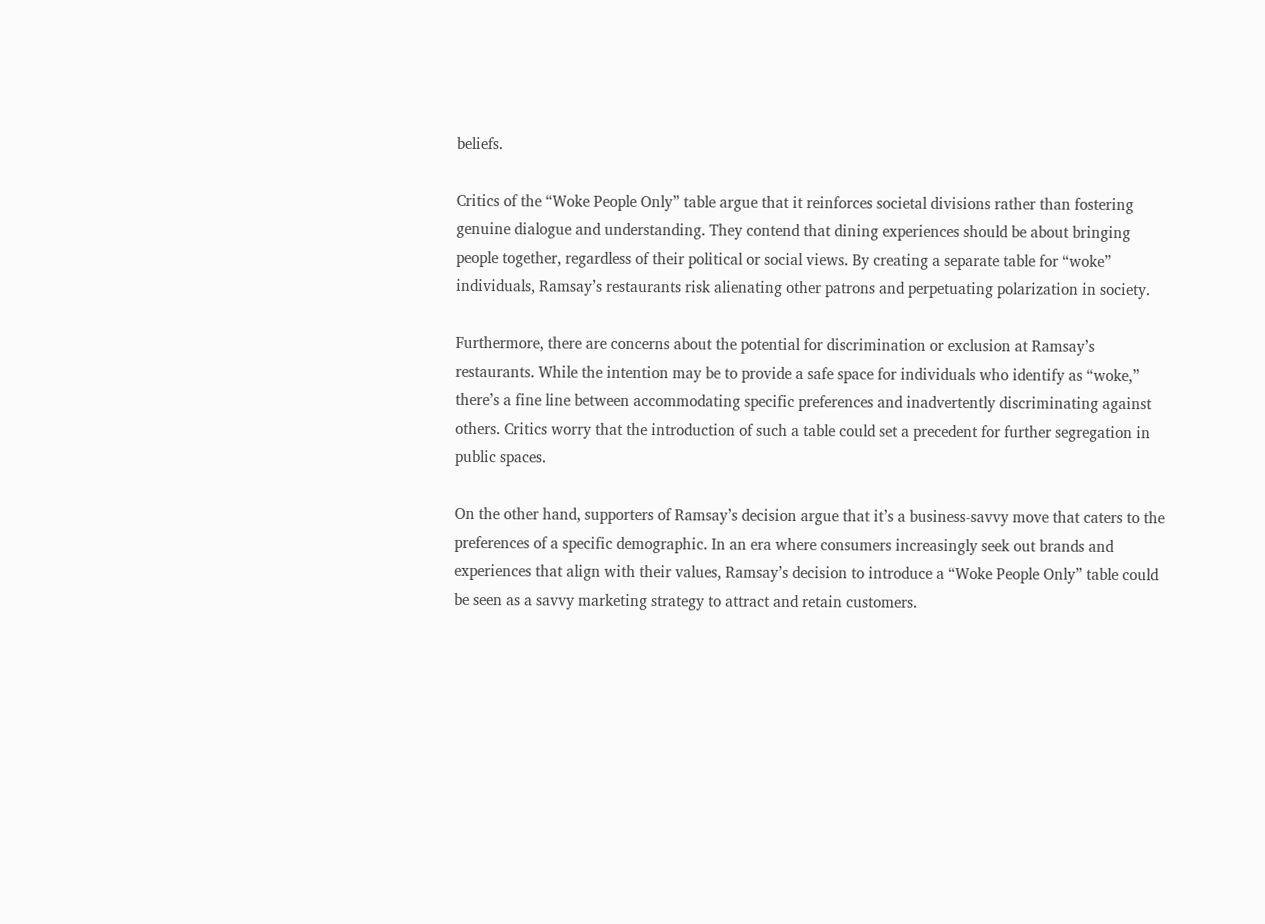beliefs.

Critics of the “Woke People Only” table argue that it reinforces societal divisions rather than fostering genuine dialogue and understanding. They contend that dining experiences should be about bringing people together, regardless of their political or social views. By creating a separate table for “woke” individuals, Ramsay’s restaurants risk alienating other patrons and perpetuating polarization in society.

Furthermore, there are concerns about the potential for discrimination or exclusion at Ramsay’s restaurants. While the intention may be to provide a safe space for individuals who identify as “woke,” there’s a fine line between accommodating specific preferences and inadvertently discriminating against others. Critics worry that the introduction of such a table could set a precedent for further segregation in public spaces.

On the other hand, supporters of Ramsay’s decision argue that it’s a business-savvy move that caters to the preferences of a specific demographic. In an era where consumers increasingly seek out brands and experiences that align with their values, Ramsay’s decision to introduce a “Woke People Only” table could be seen as a savvy marketing strategy to attract and retain customers.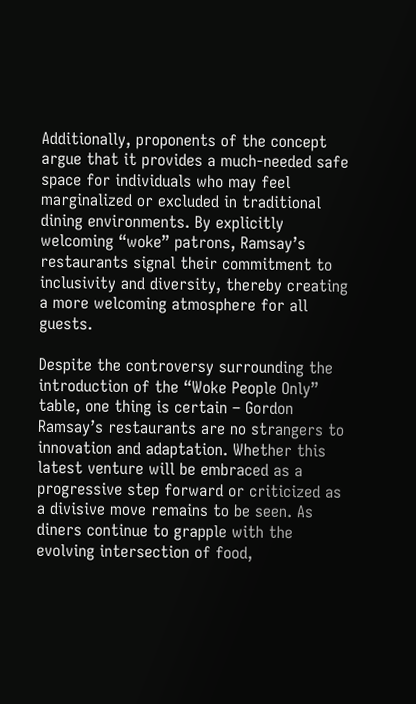Additionally, proponents of the concept argue that it provides a much-needed safe space for individuals who may feel marginalized or excluded in traditional dining environments. By explicitly welcoming “woke” patrons, Ramsay’s restaurants signal their commitment to inclusivity and diversity, thereby creating a more welcoming atmosphere for all guests.

Despite the controversy surrounding the introduction of the “Woke People Only” table, one thing is certain – Gordon Ramsay’s restaurants are no strangers to innovation and adaptation. Whether this latest venture will be embraced as a progressive step forward or criticized as a divisive move remains to be seen. As diners continue to grapple with the evolving intersection of food,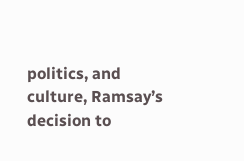politics, and culture, Ramsay’s decision to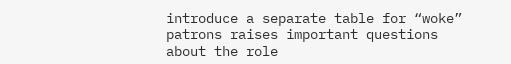introduce a separate table for “woke” patrons raises important questions about the role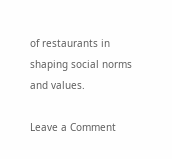of restaurants in shaping social norms and values.

Leave a Comment